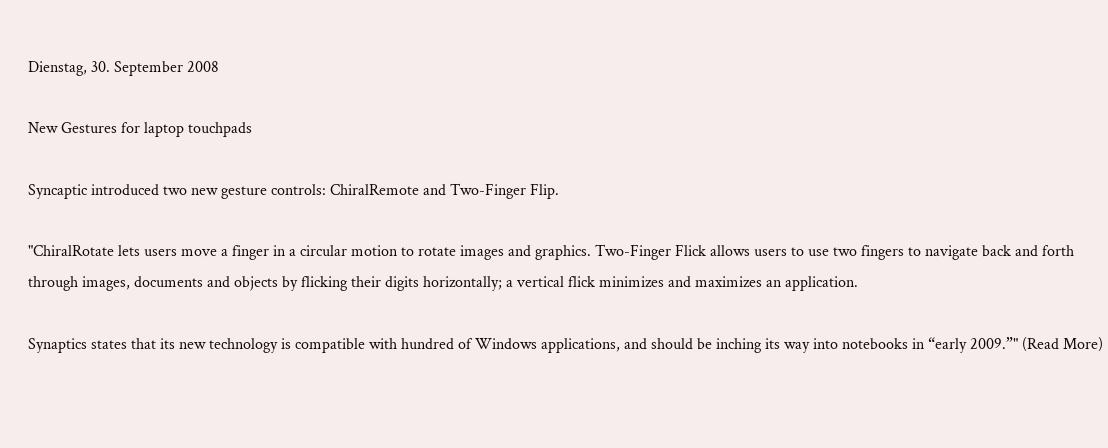Dienstag, 30. September 2008

New Gestures for laptop touchpads

Syncaptic introduced two new gesture controls: ChiralRemote and Two-Finger Flip.

"ChiralRotate lets users move a finger in a circular motion to rotate images and graphics. Two-Finger Flick allows users to use two fingers to navigate back and forth through images, documents and objects by flicking their digits horizontally; a vertical flick minimizes and maximizes an application.

Synaptics states that its new technology is compatible with hundred of Windows applications, and should be inching its way into notebooks in “early 2009.”" (Read More)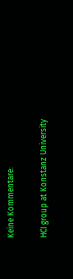Keine Kommentare:

HCI group at Konstanz University